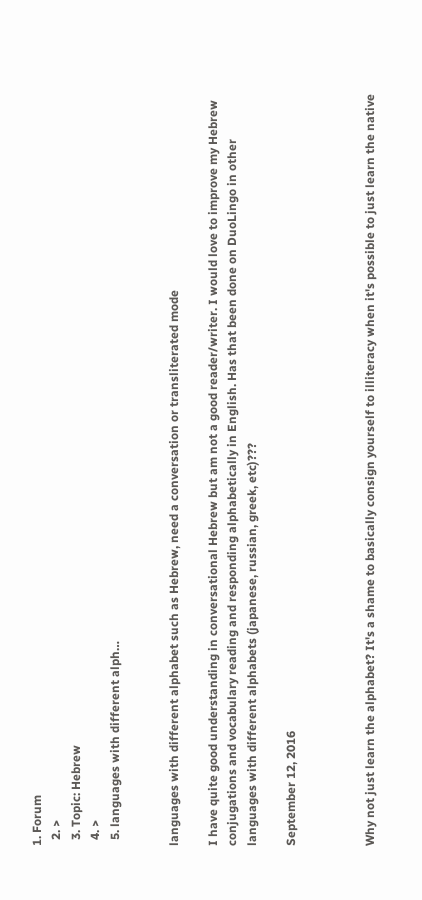1. Forum
  2. >
  3. Topic: Hebrew
  4. >
  5. languages with different alph…


languages with different alphabet such as Hebrew, need a conversation or transliterated mode

I have quite good understanding in conversational Hebrew but am not a good reader/writer. I would love to improve my Hebrew conjugations and vocabulary reading and responding alphabetically in English. Has that been done on DuoLingo in other languages with different alphabets (japanese, russian, greek, etc)???

September 12, 2016



Why not just learn the alphabet? It's a shame to basically consign yourself to illiteracy when it's possible to just learn the native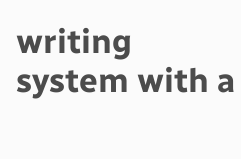writing system with a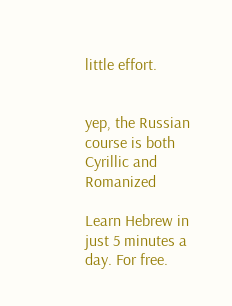little effort.


yep, the Russian course is both Cyrillic and Romanized

Learn Hebrew in just 5 minutes a day. For free.